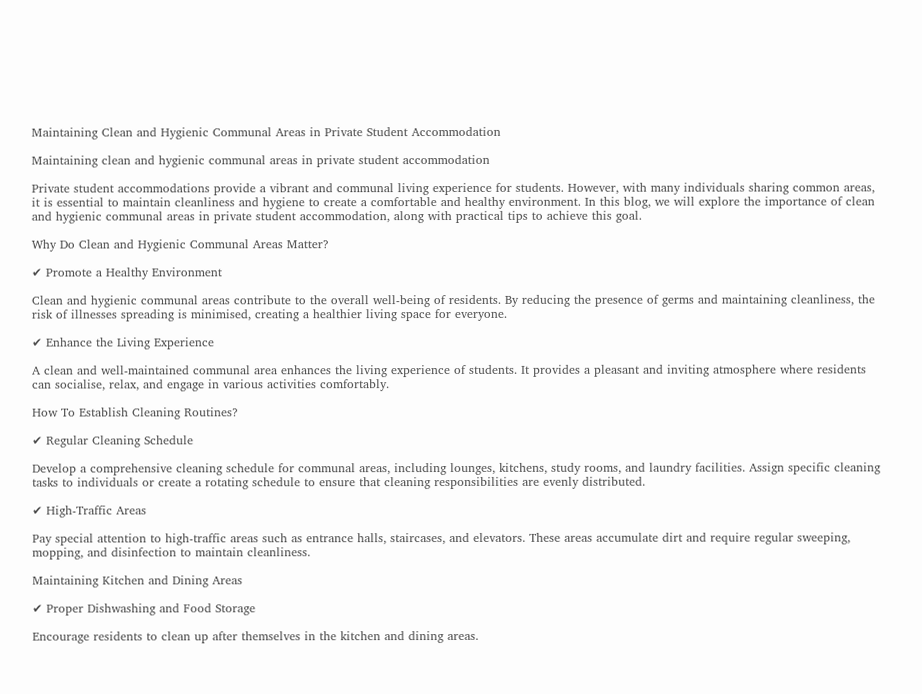Maintaining Clean and Hygienic Communal Areas in Private Student Accommodation

Maintaining clean and hygienic communal areas in private student accommodation

Private student accommodations provide a vibrant and communal living experience for students. However, with many individuals sharing common areas, it is essential to maintain cleanliness and hygiene to create a comfortable and healthy environment. In this blog, we will explore the importance of clean and hygienic communal areas in private student accommodation, along with practical tips to achieve this goal.

Why Do Clean and Hygienic Communal Areas Matter?

✔ Promote a Healthy Environment

Clean and hygienic communal areas contribute to the overall well-being of residents. By reducing the presence of germs and maintaining cleanliness, the risk of illnesses spreading is minimised, creating a healthier living space for everyone.

✔ Enhance the Living Experience

A clean and well-maintained communal area enhances the living experience of students. It provides a pleasant and inviting atmosphere where residents can socialise, relax, and engage in various activities comfortably.

How To Establish Cleaning Routines?

✔ Regular Cleaning Schedule

Develop a comprehensive cleaning schedule for communal areas, including lounges, kitchens, study rooms, and laundry facilities. Assign specific cleaning tasks to individuals or create a rotating schedule to ensure that cleaning responsibilities are evenly distributed.

✔ High-Traffic Areas

Pay special attention to high-traffic areas such as entrance halls, staircases, and elevators. These areas accumulate dirt and require regular sweeping, mopping, and disinfection to maintain cleanliness.

Maintaining Kitchen and Dining Areas

✔ Proper Dishwashing and Food Storage

Encourage residents to clean up after themselves in the kitchen and dining areas.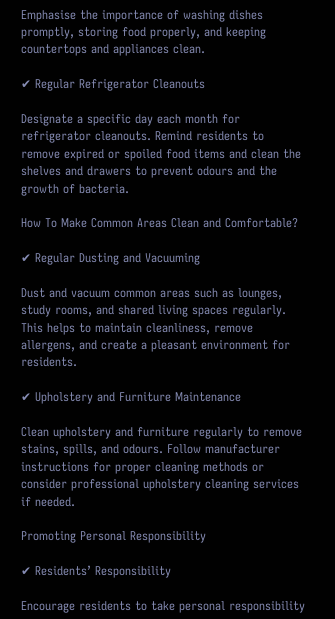Emphasise the importance of washing dishes promptly, storing food properly, and keeping countertops and appliances clean.

✔ Regular Refrigerator Cleanouts

Designate a specific day each month for refrigerator cleanouts. Remind residents to remove expired or spoiled food items and clean the shelves and drawers to prevent odours and the growth of bacteria.

How To Make Common Areas Clean and Comfortable?

✔ Regular Dusting and Vacuuming

Dust and vacuum common areas such as lounges, study rooms, and shared living spaces regularly. This helps to maintain cleanliness, remove allergens, and create a pleasant environment for residents.

✔ Upholstery and Furniture Maintenance

Clean upholstery and furniture regularly to remove stains, spills, and odours. Follow manufacturer instructions for proper cleaning methods or consider professional upholstery cleaning services if needed.

Promoting Personal Responsibility

✔ Residents’ Responsibility

Encourage residents to take personal responsibility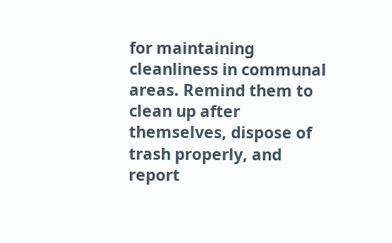for maintaining cleanliness in communal areas. Remind them to clean up after themselves, dispose of trash properly, and report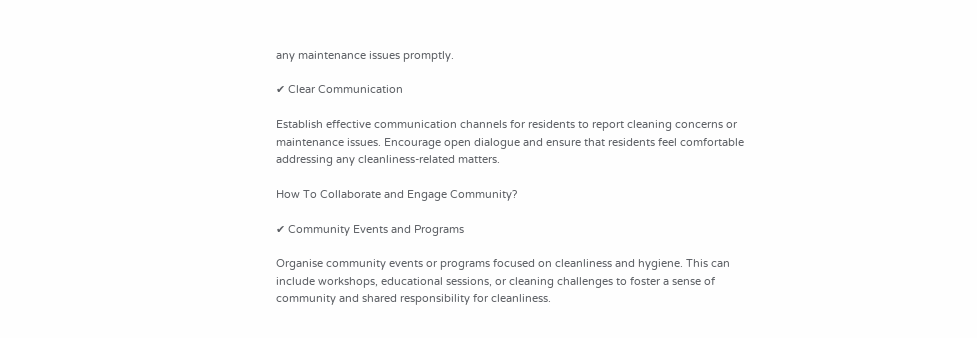any maintenance issues promptly.

✔ Clear Communication

Establish effective communication channels for residents to report cleaning concerns or maintenance issues. Encourage open dialogue and ensure that residents feel comfortable addressing any cleanliness-related matters.

How To Collaborate and Engage Community?

✔ Community Events and Programs

Organise community events or programs focused on cleanliness and hygiene. This can include workshops, educational sessions, or cleaning challenges to foster a sense of community and shared responsibility for cleanliness.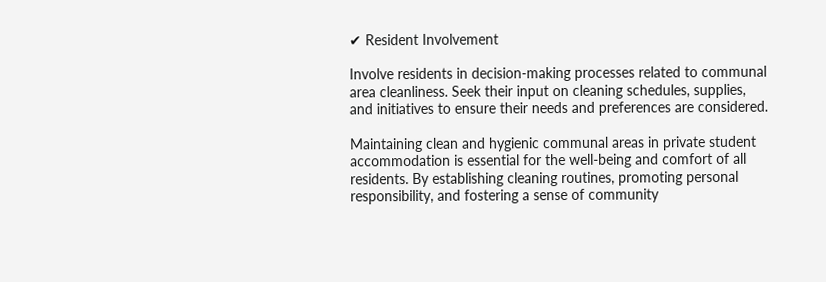✔ Resident Involvement

Involve residents in decision-making processes related to communal area cleanliness. Seek their input on cleaning schedules, supplies, and initiatives to ensure their needs and preferences are considered.

Maintaining clean and hygienic communal areas in private student accommodation is essential for the well-being and comfort of all residents. By establishing cleaning routines, promoting personal responsibility, and fostering a sense of community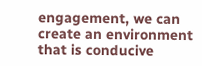engagement, we can create an environment that is conducive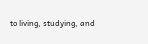to living, studying, and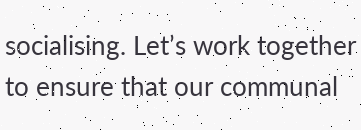socialising. Let’s work together to ensure that our communal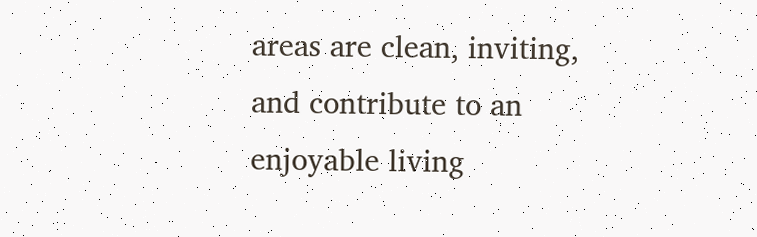areas are clean, inviting, and contribute to an enjoyable living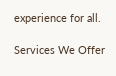experience for all.

Services We Offer